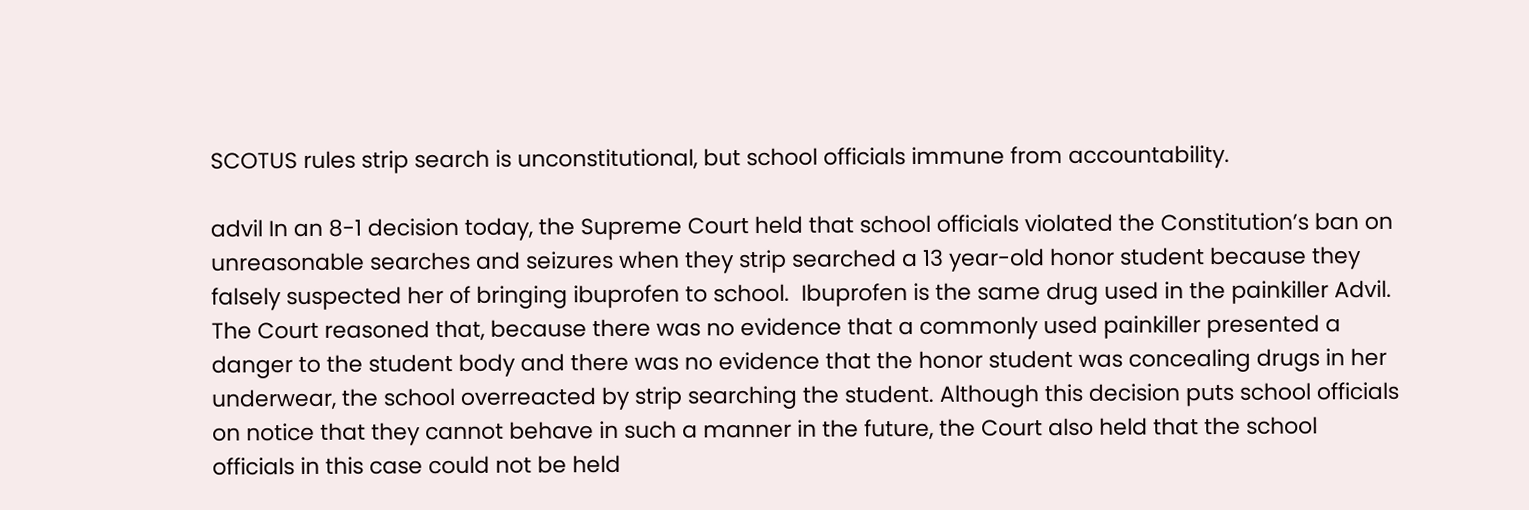SCOTUS rules strip search is unconstitutional, but school officials immune from accountability.

advil In an 8-1 decision today, the Supreme Court held that school officials violated the Constitution’s ban on unreasonable searches and seizures when they strip searched a 13 year-old honor student because they falsely suspected her of bringing ibuprofen to school.  Ibuprofen is the same drug used in the painkiller Advil. The Court reasoned that, because there was no evidence that a commonly used painkiller presented a danger to the student body and there was no evidence that the honor student was concealing drugs in her underwear, the school overreacted by strip searching the student. Although this decision puts school officials on notice that they cannot behave in such a manner in the future, the Court also held that the school officials in this case could not be held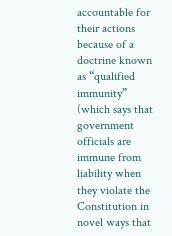accountable for their actions because of a doctrine known as “qualified immunity” (which says that government officials are immune from liability when they violate the Constitution in novel ways that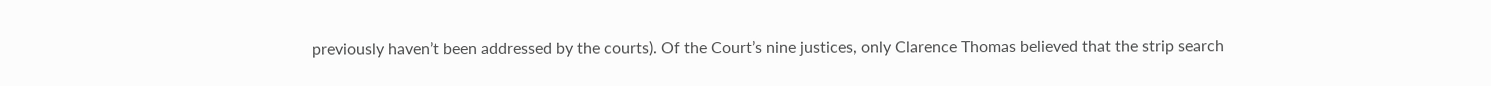previously haven’t been addressed by the courts). Of the Court’s nine justices, only Clarence Thomas believed that the strip search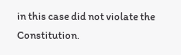in this case did not violate the Constitution.